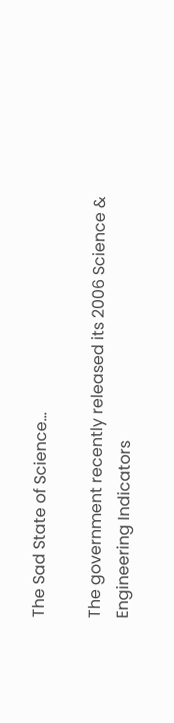The Sad State of Science...

The government recently released its 2006 Science & Engineering Indicators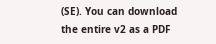(SE). You can download the entire v2 as a PDF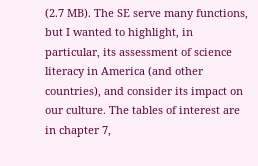(2.7 MB). The SE serve many functions, but I wanted to highlight, in particular, its assessment of science literacy in America (and other countries), and consider its impact on our culture. The tables of interest are in chapter 7,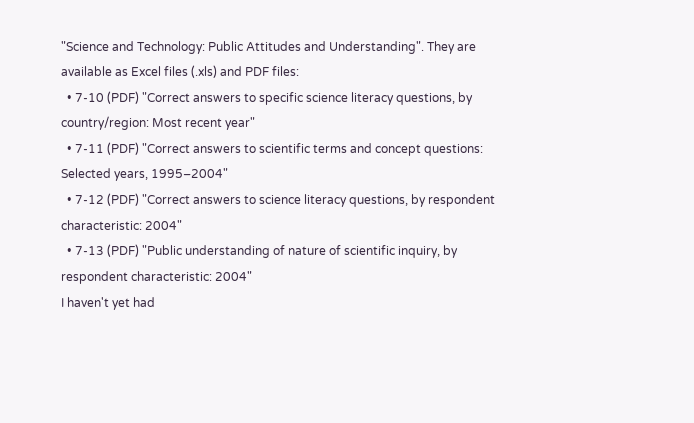"Science and Technology: Public Attitudes and Understanding". They are available as Excel files (.xls) and PDF files:
  • 7-10 (PDF) "Correct answers to specific science literacy questions, by country/region: Most recent year"
  • 7-11 (PDF) "Correct answers to scientific terms and concept questions: Selected years, 1995–2004"
  • 7-12 (PDF) "Correct answers to science literacy questions, by respondent characteristic: 2004"
  • 7-13 (PDF) "Public understanding of nature of scientific inquiry, by respondent characteristic: 2004"
I haven't yet had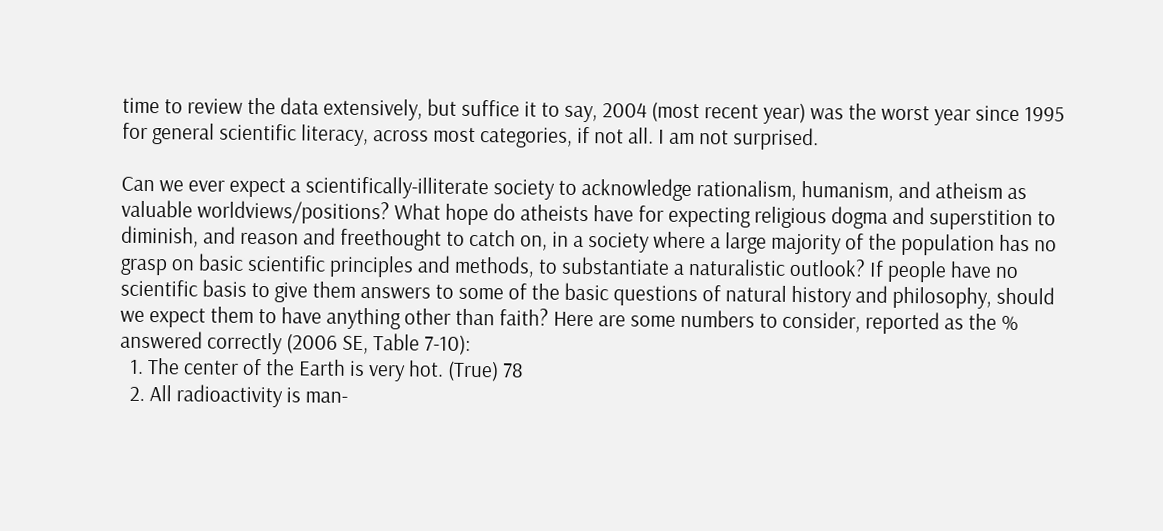time to review the data extensively, but suffice it to say, 2004 (most recent year) was the worst year since 1995 for general scientific literacy, across most categories, if not all. I am not surprised.

Can we ever expect a scientifically-illiterate society to acknowledge rationalism, humanism, and atheism as valuable worldviews/positions? What hope do atheists have for expecting religious dogma and superstition to diminish, and reason and freethought to catch on, in a society where a large majority of the population has no grasp on basic scientific principles and methods, to substantiate a naturalistic outlook? If people have no scientific basis to give them answers to some of the basic questions of natural history and philosophy, should we expect them to have anything other than faith? Here are some numbers to consider, reported as the % answered correctly (2006 SE, Table 7-10):
  1. The center of the Earth is very hot. (True) 78
  2. All radioactivity is man-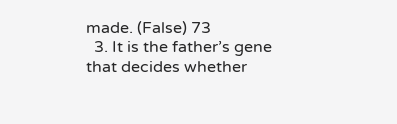made. (False) 73
  3. It is the father’s gene that decides whether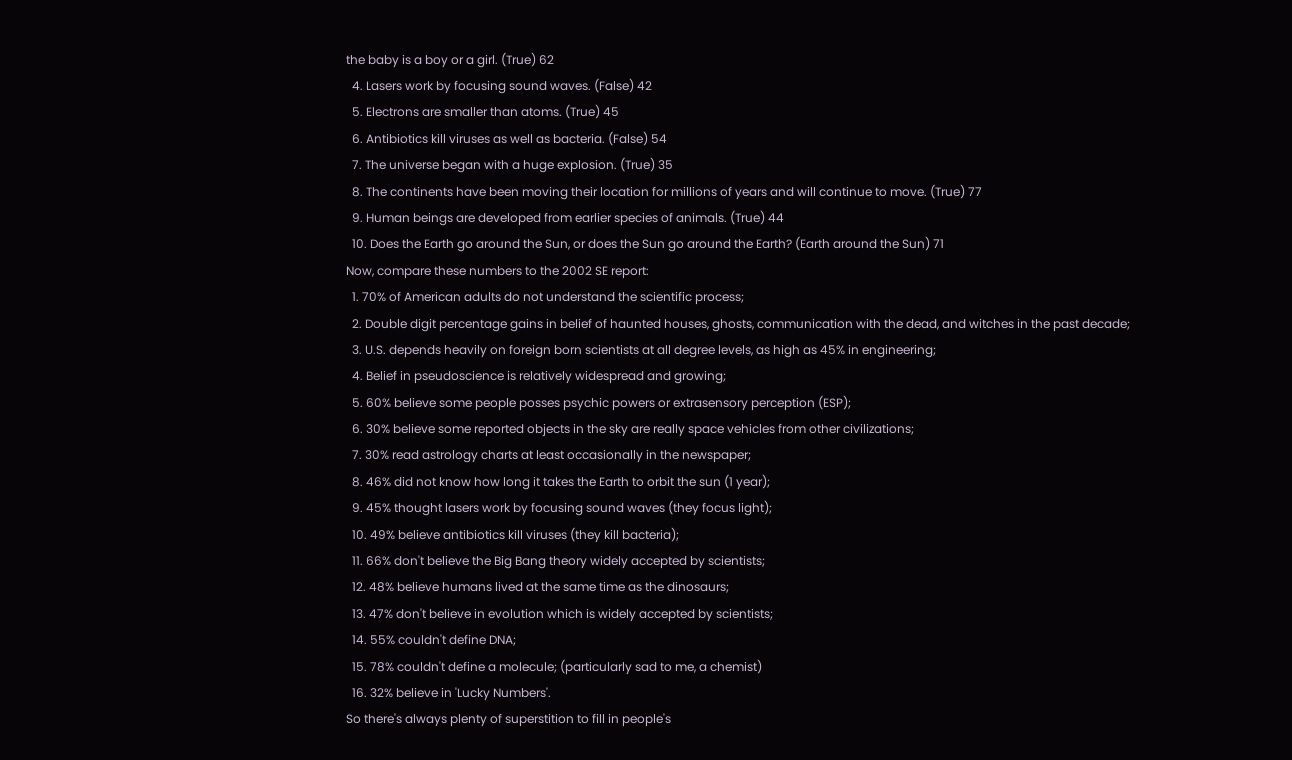the baby is a boy or a girl. (True) 62
  4. Lasers work by focusing sound waves. (False) 42
  5. Electrons are smaller than atoms. (True) 45
  6. Antibiotics kill viruses as well as bacteria. (False) 54
  7. The universe began with a huge explosion. (True) 35
  8. The continents have been moving their location for millions of years and will continue to move. (True) 77
  9. Human beings are developed from earlier species of animals. (True) 44
  10. Does the Earth go around the Sun, or does the Sun go around the Earth? (Earth around the Sun) 71
Now, compare these numbers to the 2002 SE report:
  1. 70% of American adults do not understand the scientific process;
  2. Double digit percentage gains in belief of haunted houses, ghosts, communication with the dead, and witches in the past decade;
  3. U.S. depends heavily on foreign born scientists at all degree levels, as high as 45% in engineering;
  4. Belief in pseudoscience is relatively widespread and growing;
  5. 60% believe some people posses psychic powers or extrasensory perception (ESP);
  6. 30% believe some reported objects in the sky are really space vehicles from other civilizations;
  7. 30% read astrology charts at least occasionally in the newspaper;
  8. 46% did not know how long it takes the Earth to orbit the sun (1 year);
  9. 45% thought lasers work by focusing sound waves (they focus light);
  10. 49% believe antibiotics kill viruses (they kill bacteria);
  11. 66% don't believe the Big Bang theory widely accepted by scientists;
  12. 48% believe humans lived at the same time as the dinosaurs;
  13. 47% don't believe in evolution which is widely accepted by scientists;
  14. 55% couldn't define DNA;
  15. 78% couldn't define a molecule; (particularly sad to me, a chemist)
  16. 32% believe in 'Lucky Numbers'.
So there's always plenty of superstition to fill in people's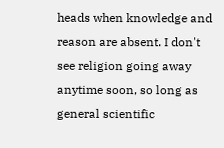heads when knowledge and reason are absent. I don't see religion going away anytime soon, so long as general scientific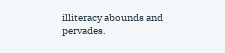illiteracy abounds and pervades.